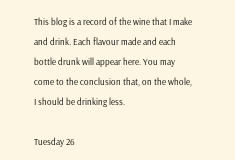This blog is a record of the wine that I make and drink. Each flavour made and each bottle drunk will appear here. You may come to the conclusion that, on the whole, I should be drinking less.

Tuesday 26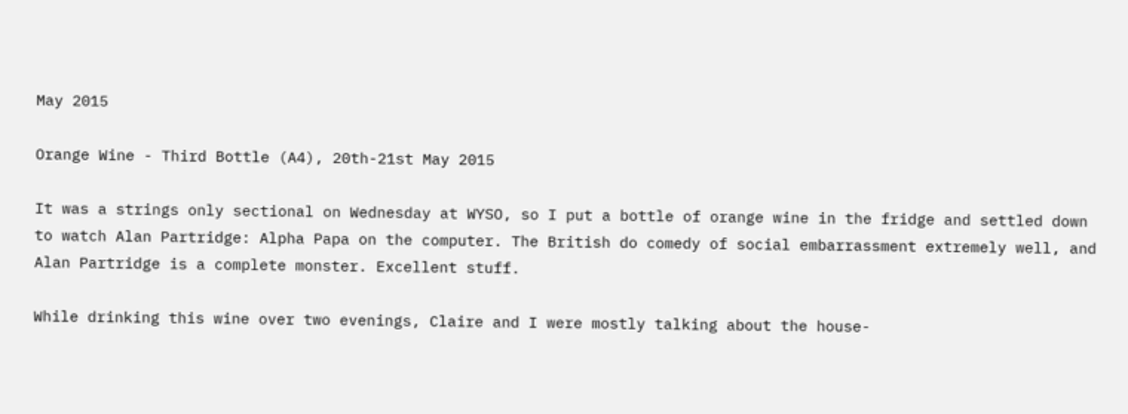May 2015

Orange Wine - Third Bottle (A4), 20th-21st May 2015

It was a strings only sectional on Wednesday at WYSO, so I put a bottle of orange wine in the fridge and settled down to watch Alan Partridge: Alpha Papa on the computer. The British do comedy of social embarrassment extremely well, and Alan Partridge is a complete monster. Excellent stuff.

While drinking this wine over two evenings, Claire and I were mostly talking about the house-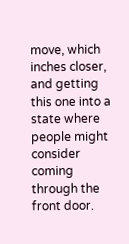move, which inches closer, and getting this one into a state where people might consider coming through the front door.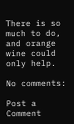There is so much to do, and orange wine could only help.

No comments:

Post a Comment